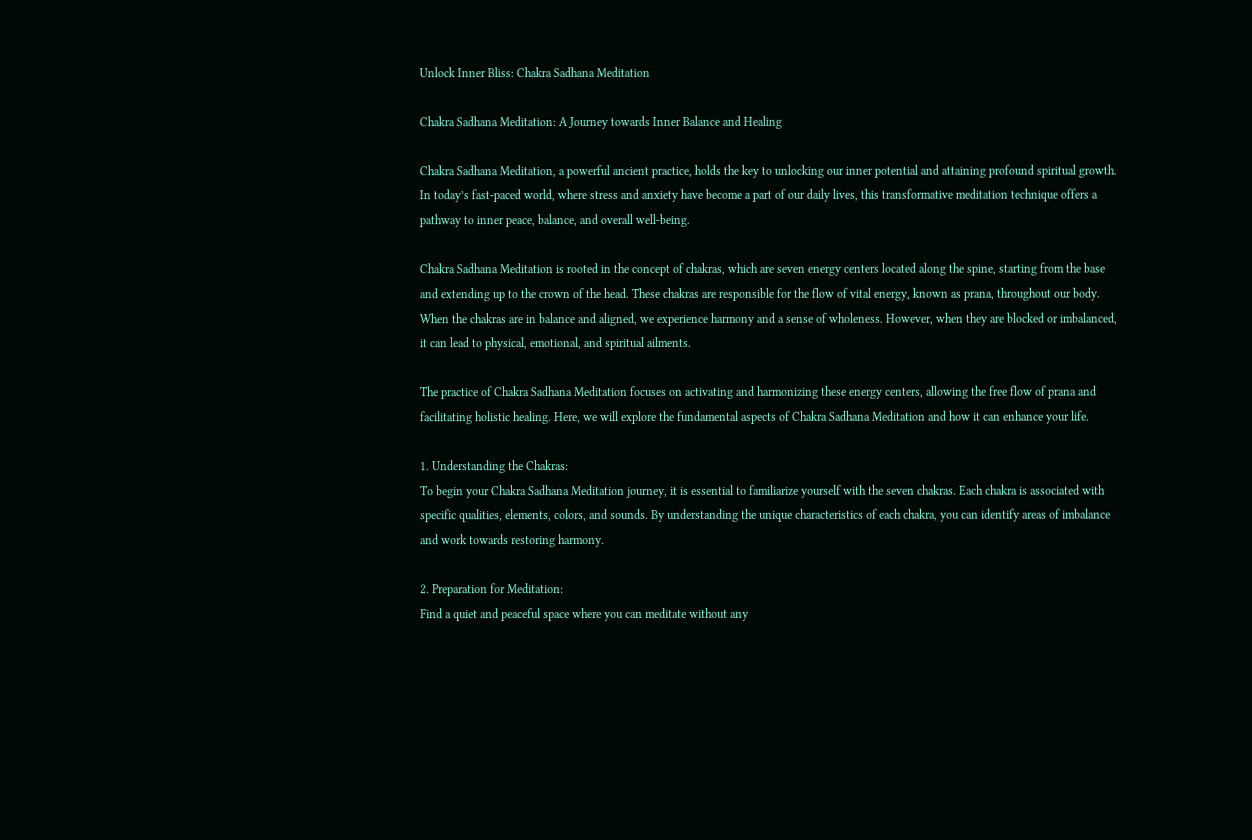Unlock Inner Bliss: Chakra Sadhana Meditation

Chakra Sadhana Meditation: A Journey towards Inner Balance and Healing

Chakra Sadhana Meditation, a powerful ancient practice, holds the key to unlocking our inner potential and attaining profound spiritual growth. In today’s fast-paced world, where stress and anxiety have become a part of our daily lives, this transformative meditation technique offers a pathway to inner peace, balance, and overall well-being.

Chakra Sadhana Meditation is rooted in the concept of chakras, which are seven energy centers located along the spine, starting from the base and extending up to the crown of the head. These chakras are responsible for the flow of vital energy, known as prana, throughout our body. When the chakras are in balance and aligned, we experience harmony and a sense of wholeness. However, when they are blocked or imbalanced, it can lead to physical, emotional, and spiritual ailments.

The practice of Chakra Sadhana Meditation focuses on activating and harmonizing these energy centers, allowing the free flow of prana and facilitating holistic healing. Here, we will explore the fundamental aspects of Chakra Sadhana Meditation and how it can enhance your life.

1. Understanding the Chakras:
To begin your Chakra Sadhana Meditation journey, it is essential to familiarize yourself with the seven chakras. Each chakra is associated with specific qualities, elements, colors, and sounds. By understanding the unique characteristics of each chakra, you can identify areas of imbalance and work towards restoring harmony.

2. Preparation for Meditation:
Find a quiet and peaceful space where you can meditate without any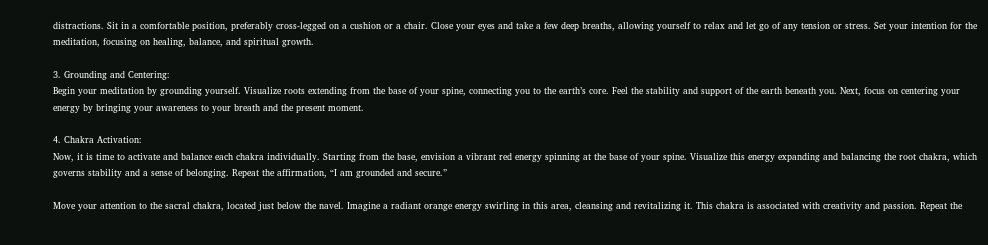distractions. Sit in a comfortable position, preferably cross-legged on a cushion or a chair. Close your eyes and take a few deep breaths, allowing yourself to relax and let go of any tension or stress. Set your intention for the meditation, focusing on healing, balance, and spiritual growth.

3. Grounding and Centering:
Begin your meditation by grounding yourself. Visualize roots extending from the base of your spine, connecting you to the earth’s core. Feel the stability and support of the earth beneath you. Next, focus on centering your energy by bringing your awareness to your breath and the present moment.

4. Chakra Activation:
Now, it is time to activate and balance each chakra individually. Starting from the base, envision a vibrant red energy spinning at the base of your spine. Visualize this energy expanding and balancing the root chakra, which governs stability and a sense of belonging. Repeat the affirmation, “I am grounded and secure.”

Move your attention to the sacral chakra, located just below the navel. Imagine a radiant orange energy swirling in this area, cleansing and revitalizing it. This chakra is associated with creativity and passion. Repeat the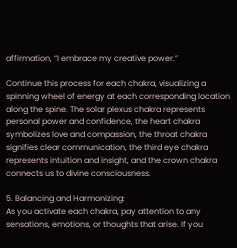affirmation, “I embrace my creative power.”

Continue this process for each chakra, visualizing a spinning wheel of energy at each corresponding location along the spine. The solar plexus chakra represents personal power and confidence, the heart chakra symbolizes love and compassion, the throat chakra signifies clear communication, the third eye chakra represents intuition and insight, and the crown chakra connects us to divine consciousness.

5. Balancing and Harmonizing:
As you activate each chakra, pay attention to any sensations, emotions, or thoughts that arise. If you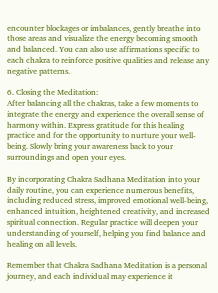encounter blockages or imbalances, gently breathe into those areas and visualize the energy becoming smooth and balanced. You can also use affirmations specific to each chakra to reinforce positive qualities and release any negative patterns.

6. Closing the Meditation:
After balancing all the chakras, take a few moments to integrate the energy and experience the overall sense of harmony within. Express gratitude for this healing practice and for the opportunity to nurture your well-being. Slowly bring your awareness back to your surroundings and open your eyes.

By incorporating Chakra Sadhana Meditation into your daily routine, you can experience numerous benefits, including reduced stress, improved emotional well-being, enhanced intuition, heightened creativity, and increased spiritual connection. Regular practice will deepen your understanding of yourself, helping you find balance and healing on all levels.

Remember that Chakra Sadhana Meditation is a personal journey, and each individual may experience it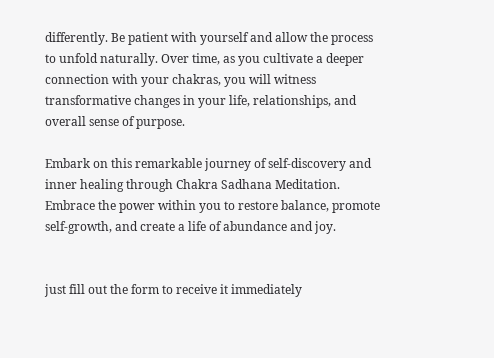differently. Be patient with yourself and allow the process to unfold naturally. Over time, as you cultivate a deeper connection with your chakras, you will witness transformative changes in your life, relationships, and overall sense of purpose.

Embark on this remarkable journey of self-discovery and inner healing through Chakra Sadhana Meditation. Embrace the power within you to restore balance, promote self-growth, and create a life of abundance and joy.


just fill out the form to receive it immediately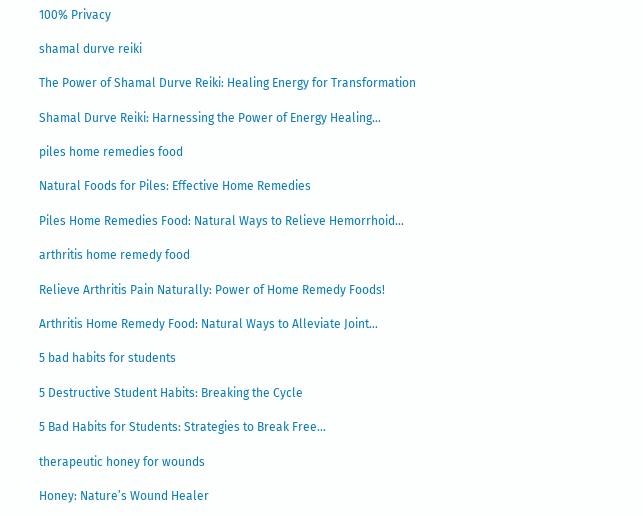100% Privacy

shamal durve reiki

The Power of Shamal Durve Reiki: Healing Energy for Transformation

Shamal Durve Reiki: Harnessing the Power of Energy Healing...

piles home remedies food

Natural Foods for Piles: Effective Home Remedies

Piles Home Remedies Food: Natural Ways to Relieve Hemorrhoid...

arthritis home remedy food

Relieve Arthritis Pain Naturally: Power of Home Remedy Foods!

Arthritis Home Remedy Food: Natural Ways to Alleviate Joint...

5 bad habits for students

5 Destructive Student Habits: Breaking the Cycle

5 Bad Habits for Students: Strategies to Break Free...

therapeutic honey for wounds

Honey: Nature’s Wound Healer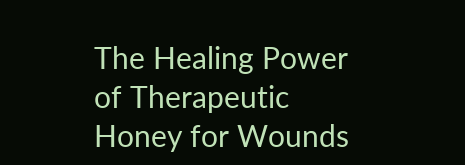The Healing Power of Therapeutic Honey for Wounds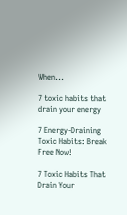When...

7 toxic habits that drain your energy

7 Energy-Draining Toxic Habits: Break Free Now!

7 Toxic Habits That Drain Your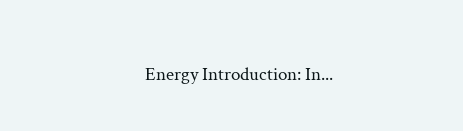Energy Introduction: In...